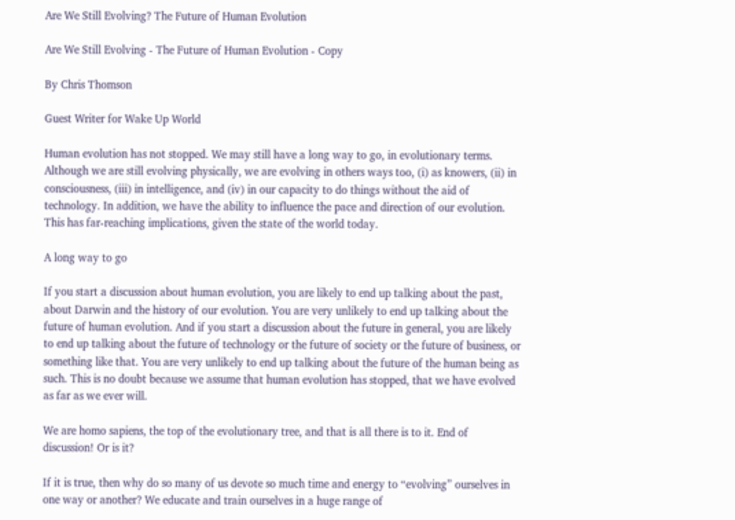Are We Still Evolving? The Future of Human Evolution

Are We Still Evolving - The Future of Human Evolution - Copy

By Chris Thomson

Guest Writer for Wake Up World

Human evolution has not stopped. We may still have a long way to go, in evolutionary terms. Although we are still evolving physically, we are evolving in others ways too, (i) as knowers, (ii) in consciousness, (iii) in intelligence, and (iv) in our capacity to do things without the aid of technology. In addition, we have the ability to influence the pace and direction of our evolution. This has far-reaching implications, given the state of the world today.

A long way to go

If you start a discussion about human evolution, you are likely to end up talking about the past, about Darwin and the history of our evolution. You are very unlikely to end up talking about the future of human evolution. And if you start a discussion about the future in general, you are likely to end up talking about the future of technology or the future of society or the future of business, or something like that. You are very unlikely to end up talking about the future of the human being as such. This is no doubt because we assume that human evolution has stopped, that we have evolved as far as we ever will.

We are homo sapiens, the top of the evolutionary tree, and that is all there is to it. End of discussion! Or is it?

If it is true, then why do so many of us devote so much time and energy to “evolving” ourselves in one way or another? We educate and train ourselves in a huge range of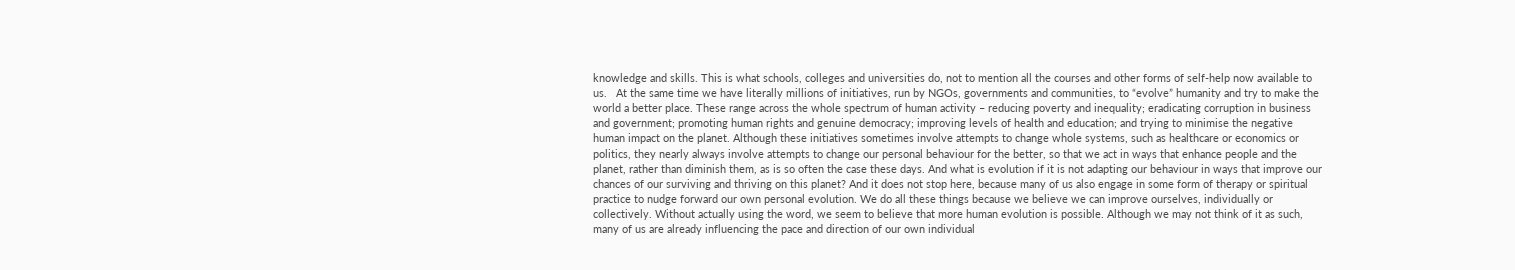knowledge and skills. This is what schools, colleges and universities do, not to mention all the courses and other forms of self-help now available to us.   At the same time we have literally millions of initiatives, run by NGOs, governments and communities, to “evolve” humanity and try to make the world a better place. These range across the whole spectrum of human activity – reducing poverty and inequality; eradicating corruption in business and government; promoting human rights and genuine democracy; improving levels of health and education; and trying to minimise the negative human impact on the planet. Although these initiatives sometimes involve attempts to change whole systems, such as healthcare or economics or politics, they nearly always involve attempts to change our personal behaviour for the better, so that we act in ways that enhance people and the planet, rather than diminish them, as is so often the case these days. And what is evolution if it is not adapting our behaviour in ways that improve our chances of our surviving and thriving on this planet? And it does not stop here, because many of us also engage in some form of therapy or spiritual practice to nudge forward our own personal evolution. We do all these things because we believe we can improve ourselves, individually or collectively. Without actually using the word, we seem to believe that more human evolution is possible. Although we may not think of it as such, many of us are already influencing the pace and direction of our own individual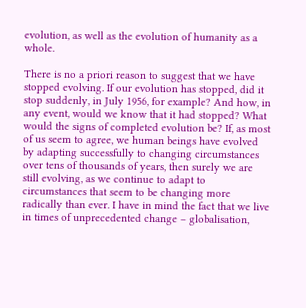evolution, as well as the evolution of humanity as a whole.

There is no a priori reason to suggest that we have stopped evolving. If our evolution has stopped, did it stop suddenly, in July 1956, for example? And how, in any event, would we know that it had stopped? What would the signs of completed evolution be? If, as most of us seem to agree, we human beings have evolved by adapting successfully to changing circumstances over tens of thousands of years, then surely we are still evolving, as we continue to adapt to circumstances that seem to be changing more radically than ever. I have in mind the fact that we live in times of unprecedented change – globalisation,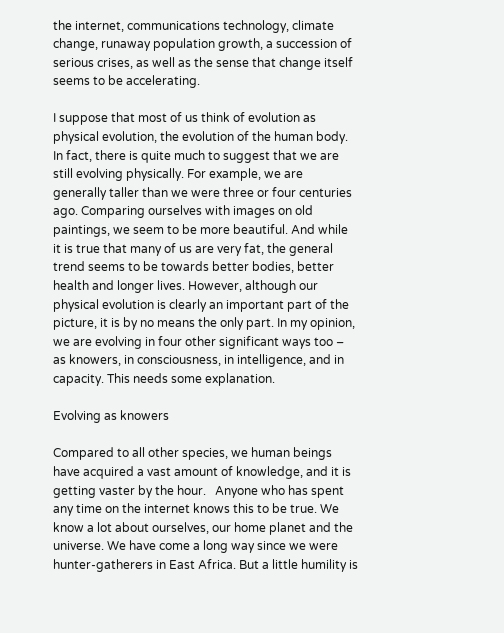the internet, communications technology, climate change, runaway population growth, a succession of serious crises, as well as the sense that change itself seems to be accelerating.

I suppose that most of us think of evolution as physical evolution, the evolution of the human body. In fact, there is quite much to suggest that we are still evolving physically. For example, we are generally taller than we were three or four centuries ago. Comparing ourselves with images on old paintings, we seem to be more beautiful. And while it is true that many of us are very fat, the general trend seems to be towards better bodies, better health and longer lives. However, although our physical evolution is clearly an important part of the picture, it is by no means the only part. In my opinion, we are evolving in four other significant ways too – as knowers, in consciousness, in intelligence, and in capacity. This needs some explanation.

Evolving as knowers

Compared to all other species, we human beings have acquired a vast amount of knowledge, and it is getting vaster by the hour.   Anyone who has spent any time on the internet knows this to be true. We know a lot about ourselves, our home planet and the universe. We have come a long way since we were hunter-gatherers in East Africa. But a little humility is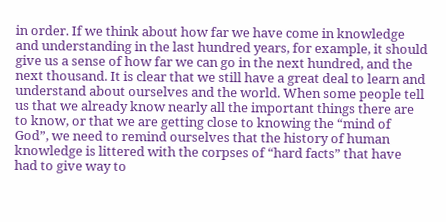in order. If we think about how far we have come in knowledge and understanding in the last hundred years, for example, it should give us a sense of how far we can go in the next hundred, and the next thousand. It is clear that we still have a great deal to learn and understand about ourselves and the world. When some people tell us that we already know nearly all the important things there are to know, or that we are getting close to knowing the “mind of God”, we need to remind ourselves that the history of human knowledge is littered with the corpses of “hard facts” that have had to give way to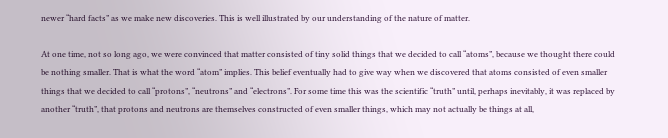newer “hard facts” as we make new discoveries. This is well illustrated by our understanding of the nature of matter.

At one time, not so long ago, we were convinced that matter consisted of tiny solid things that we decided to call “atoms”, because we thought there could be nothing smaller. That is what the word “atom” implies. This belief eventually had to give way when we discovered that atoms consisted of even smaller things that we decided to call “protons”, “neutrons” and “electrons”. For some time this was the scientific “truth” until, perhaps inevitably, it was replaced by another “truth”, that protons and neutrons are themselves constructed of even smaller things, which may not actually be things at all,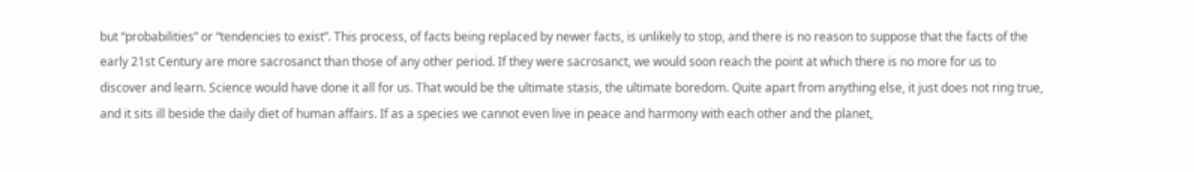but “probabilities” or “tendencies to exist”. This process, of facts being replaced by newer facts, is unlikely to stop, and there is no reason to suppose that the facts of the early 21st Century are more sacrosanct than those of any other period. If they were sacrosanct, we would soon reach the point at which there is no more for us to discover and learn. Science would have done it all for us. That would be the ultimate stasis, the ultimate boredom. Quite apart from anything else, it just does not ring true, and it sits ill beside the daily diet of human affairs. If as a species we cannot even live in peace and harmony with each other and the planet,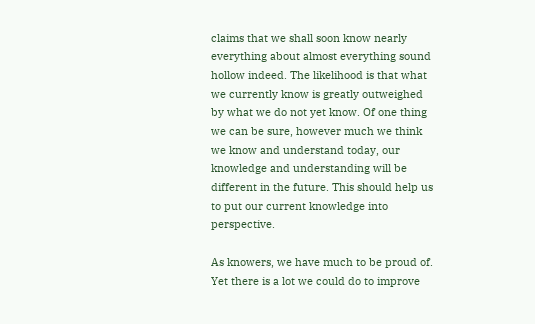claims that we shall soon know nearly everything about almost everything sound hollow indeed. The likelihood is that what we currently know is greatly outweighed by what we do not yet know. Of one thing we can be sure, however much we think we know and understand today, our knowledge and understanding will be different in the future. This should help us to put our current knowledge into perspective.

As knowers, we have much to be proud of. Yet there is a lot we could do to improve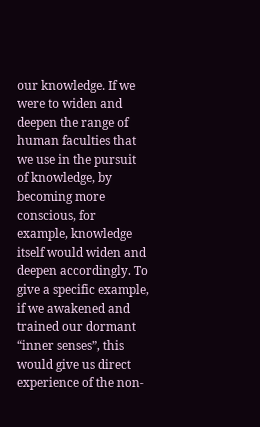our knowledge. If we were to widen and deepen the range of human faculties that we use in the pursuit of knowledge, by becoming more conscious, for example, knowledge itself would widen and deepen accordingly. To give a specific example, if we awakened and trained our dormant “inner senses”, this would give us direct experience of the non-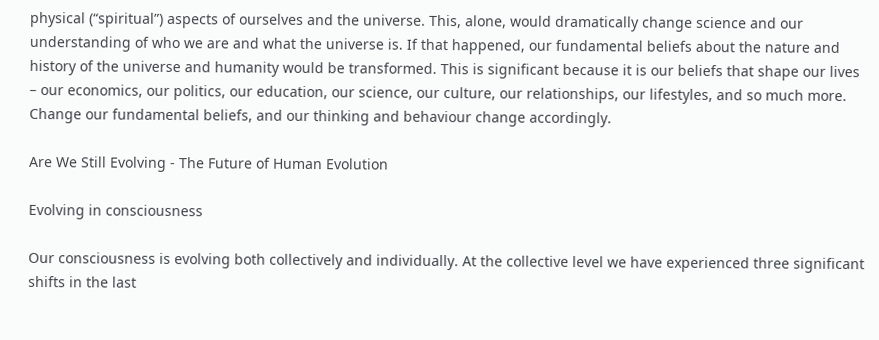physical (“spiritual”) aspects of ourselves and the universe. This, alone, would dramatically change science and our understanding of who we are and what the universe is. If that happened, our fundamental beliefs about the nature and history of the universe and humanity would be transformed. This is significant because it is our beliefs that shape our lives – our economics, our politics, our education, our science, our culture, our relationships, our lifestyles, and so much more. Change our fundamental beliefs, and our thinking and behaviour change accordingly.

Are We Still Evolving - The Future of Human Evolution

Evolving in consciousness

Our consciousness is evolving both collectively and individually. At the collective level we have experienced three significant shifts in the last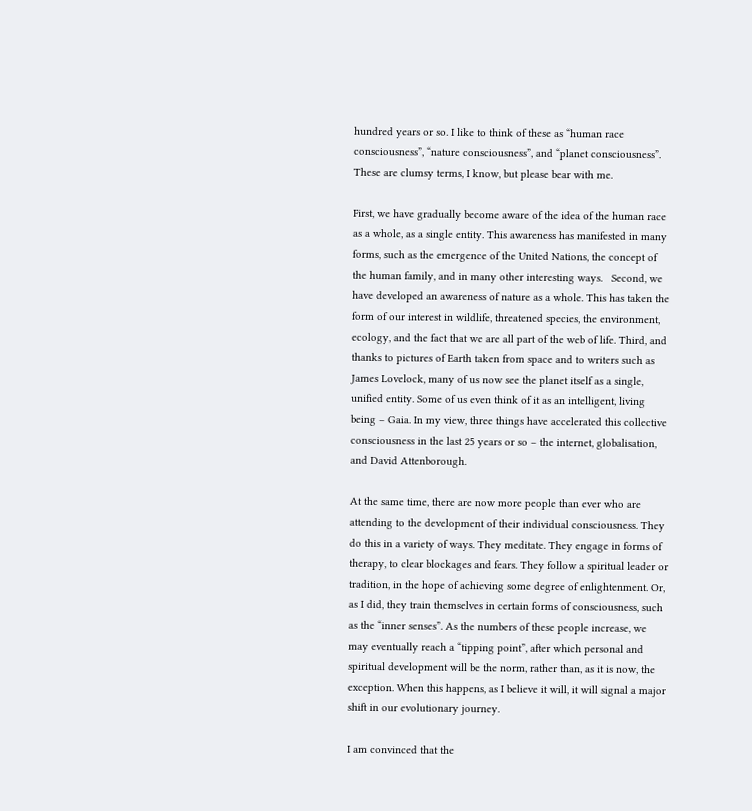hundred years or so. I like to think of these as “human race consciousness”, “nature consciousness”, and “planet consciousness”. These are clumsy terms, I know, but please bear with me.

First, we have gradually become aware of the idea of the human race as a whole, as a single entity. This awareness has manifested in many forms, such as the emergence of the United Nations, the concept of the human family, and in many other interesting ways.   Second, we have developed an awareness of nature as a whole. This has taken the form of our interest in wildlife, threatened species, the environment, ecology, and the fact that we are all part of the web of life. Third, and thanks to pictures of Earth taken from space and to writers such as James Lovelock, many of us now see the planet itself as a single, unified entity. Some of us even think of it as an intelligent, living being – Gaia. In my view, three things have accelerated this collective consciousness in the last 25 years or so – the internet, globalisation, and David Attenborough.

At the same time, there are now more people than ever who are attending to the development of their individual consciousness. They do this in a variety of ways. They meditate. They engage in forms of therapy, to clear blockages and fears. They follow a spiritual leader or tradition, in the hope of achieving some degree of enlightenment. Or, as I did, they train themselves in certain forms of consciousness, such as the “inner senses”. As the numbers of these people increase, we may eventually reach a “tipping point”, after which personal and spiritual development will be the norm, rather than, as it is now, the exception. When this happens, as I believe it will, it will signal a major shift in our evolutionary journey.

I am convinced that the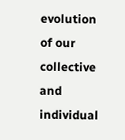evolution of our collective and individual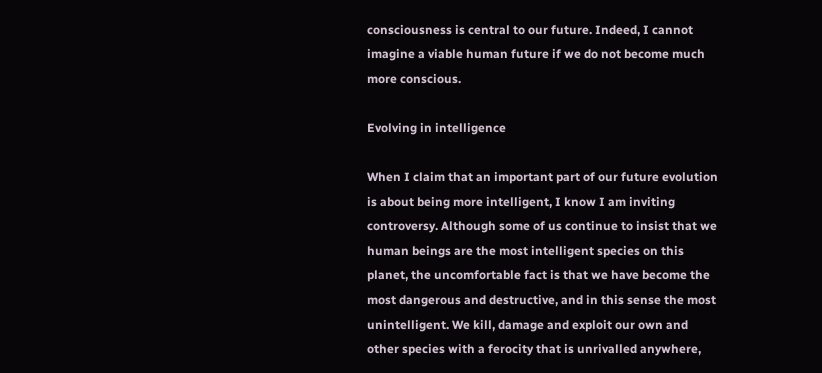consciousness is central to our future. Indeed, I cannot imagine a viable human future if we do not become much more conscious.

Evolving in intelligence

When I claim that an important part of our future evolution is about being more intelligent, I know I am inviting controversy. Although some of us continue to insist that we human beings are the most intelligent species on this planet, the uncomfortable fact is that we have become the most dangerous and destructive, and in this sense the most unintelligent. We kill, damage and exploit our own and other species with a ferocity that is unrivalled anywhere,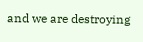and we are destroying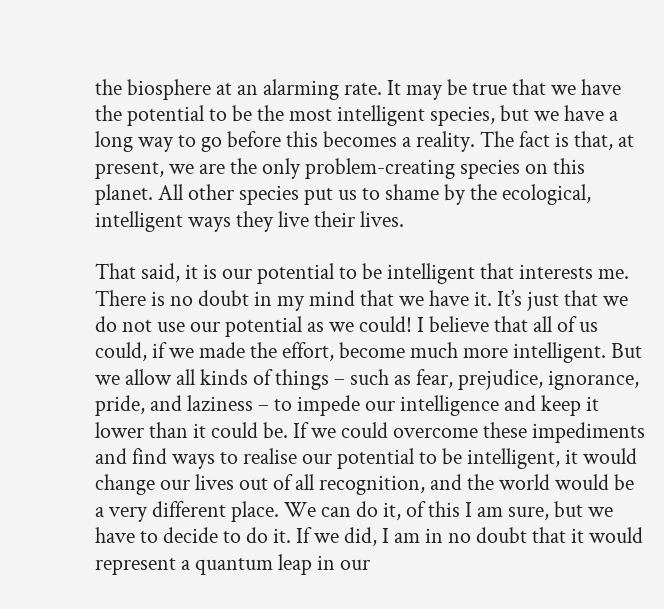the biosphere at an alarming rate. It may be true that we have the potential to be the most intelligent species, but we have a long way to go before this becomes a reality. The fact is that, at present, we are the only problem-creating species on this planet. All other species put us to shame by the ecological, intelligent ways they live their lives.

That said, it is our potential to be intelligent that interests me. There is no doubt in my mind that we have it. It’s just that we do not use our potential as we could! I believe that all of us could, if we made the effort, become much more intelligent. But we allow all kinds of things – such as fear, prejudice, ignorance, pride, and laziness – to impede our intelligence and keep it lower than it could be. If we could overcome these impediments and find ways to realise our potential to be intelligent, it would change our lives out of all recognition, and the world would be a very different place. We can do it, of this I am sure, but we have to decide to do it. If we did, I am in no doubt that it would represent a quantum leap in our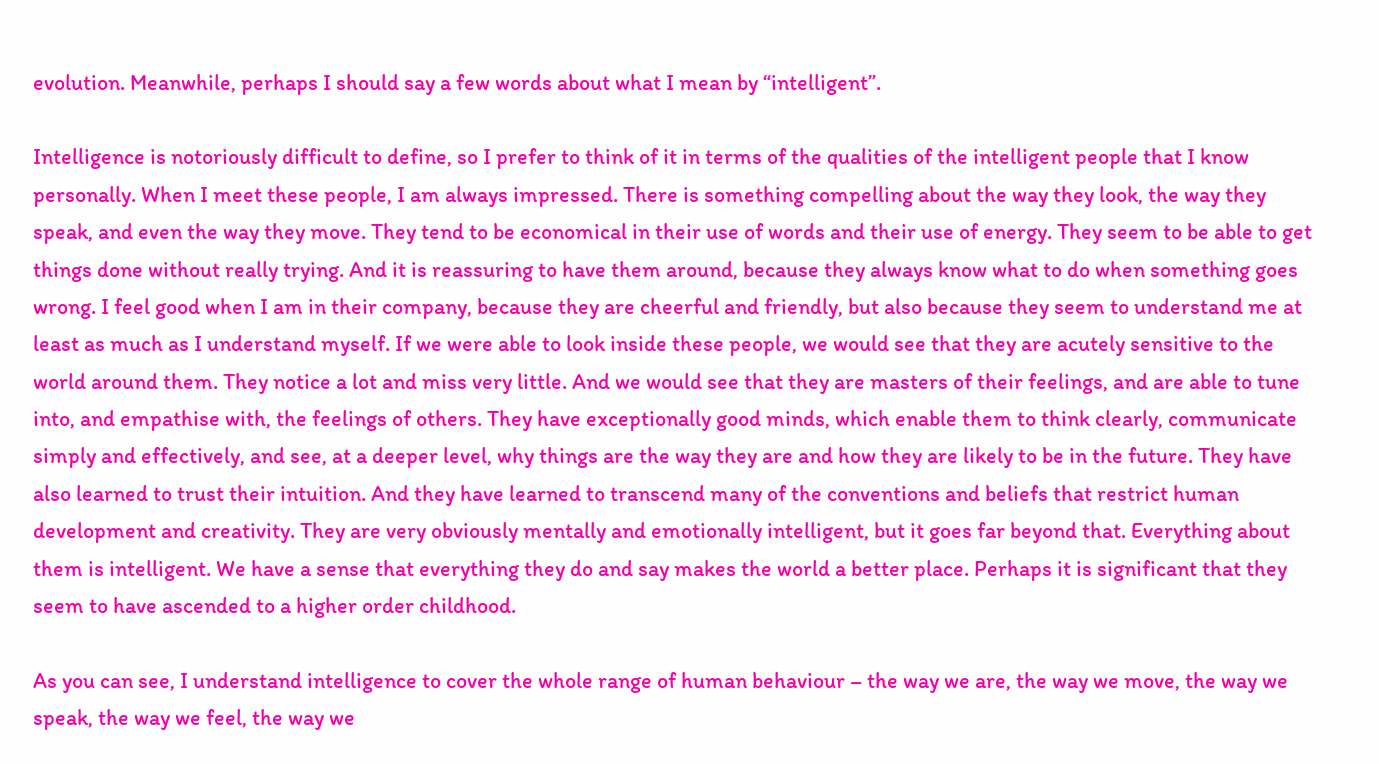evolution. Meanwhile, perhaps I should say a few words about what I mean by “intelligent”.

Intelligence is notoriously difficult to define, so I prefer to think of it in terms of the qualities of the intelligent people that I know personally. When I meet these people, I am always impressed. There is something compelling about the way they look, the way they speak, and even the way they move. They tend to be economical in their use of words and their use of energy. They seem to be able to get things done without really trying. And it is reassuring to have them around, because they always know what to do when something goes wrong. I feel good when I am in their company, because they are cheerful and friendly, but also because they seem to understand me at least as much as I understand myself. If we were able to look inside these people, we would see that they are acutely sensitive to the world around them. They notice a lot and miss very little. And we would see that they are masters of their feelings, and are able to tune into, and empathise with, the feelings of others. They have exceptionally good minds, which enable them to think clearly, communicate simply and effectively, and see, at a deeper level, why things are the way they are and how they are likely to be in the future. They have also learned to trust their intuition. And they have learned to transcend many of the conventions and beliefs that restrict human development and creativity. They are very obviously mentally and emotionally intelligent, but it goes far beyond that. Everything about them is intelligent. We have a sense that everything they do and say makes the world a better place. Perhaps it is significant that they seem to have ascended to a higher order childhood.

As you can see, I understand intelligence to cover the whole range of human behaviour – the way we are, the way we move, the way we speak, the way we feel, the way we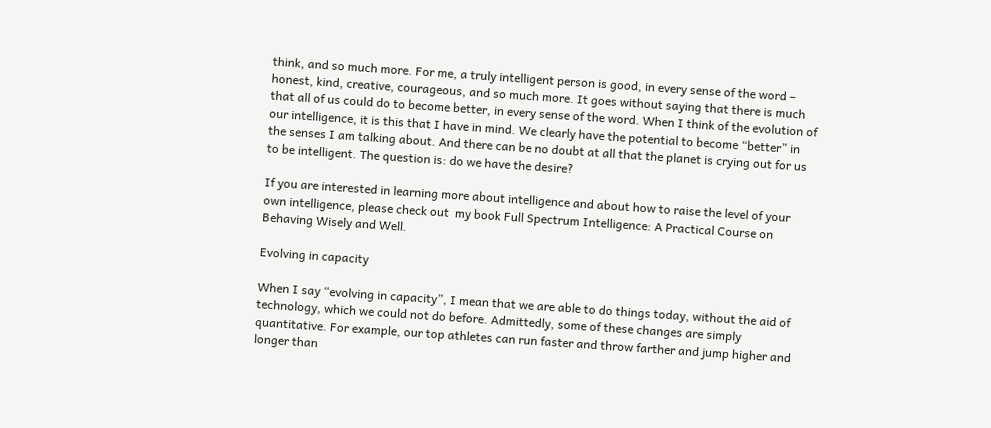think, and so much more. For me, a truly intelligent person is good, in every sense of the word – honest, kind, creative, courageous, and so much more. It goes without saying that there is much that all of us could do to become better, in every sense of the word. When I think of the evolution of our intelligence, it is this that I have in mind. We clearly have the potential to become “better” in the senses I am talking about. And there can be no doubt at all that the planet is crying out for us to be intelligent. The question is: do we have the desire?

If you are interested in learning more about intelligence and about how to raise the level of your own intelligence, please check out  my book Full Spectrum Intelligence: A Practical Course on Behaving Wisely and Well.

Evolving in capacity

When I say “evolving in capacity”, I mean that we are able to do things today, without the aid of technology, which we could not do before. Admittedly, some of these changes are simply quantitative. For example, our top athletes can run faster and throw farther and jump higher and longer than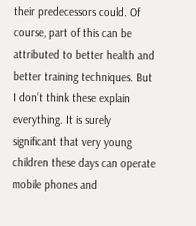their predecessors could. Of course, part of this can be attributed to better health and better training techniques. But I don’t think these explain everything. It is surely significant that very young children these days can operate mobile phones and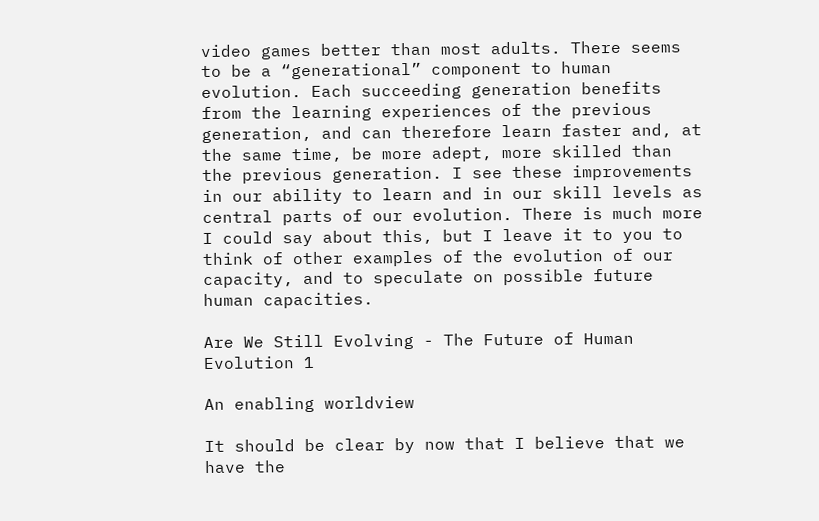video games better than most adults. There seems to be a “generational” component to human evolution. Each succeeding generation benefits from the learning experiences of the previous generation, and can therefore learn faster and, at the same time, be more adept, more skilled than the previous generation. I see these improvements in our ability to learn and in our skill levels as central parts of our evolution. There is much more I could say about this, but I leave it to you to think of other examples of the evolution of our capacity, and to speculate on possible future human capacities.

Are We Still Evolving - The Future of Human Evolution 1

An enabling worldview

It should be clear by now that I believe that we have the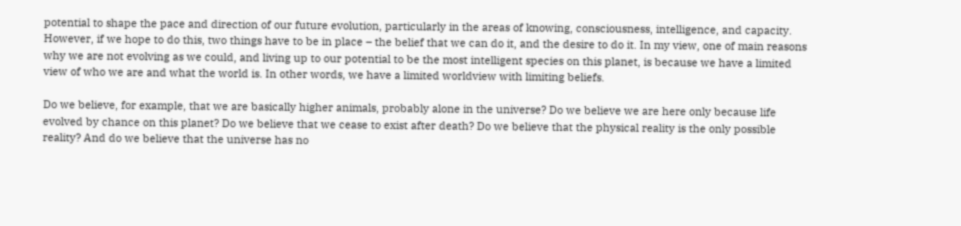potential to shape the pace and direction of our future evolution, particularly in the areas of knowing, consciousness, intelligence, and capacity. However, if we hope to do this, two things have to be in place – the belief that we can do it, and the desire to do it. In my view, one of main reasons why we are not evolving as we could, and living up to our potential to be the most intelligent species on this planet, is because we have a limited view of who we are and what the world is. In other words, we have a limited worldview with limiting beliefs.

Do we believe, for example, that we are basically higher animals, probably alone in the universe? Do we believe we are here only because life evolved by chance on this planet? Do we believe that we cease to exist after death? Do we believe that the physical reality is the only possible reality? And do we believe that the universe has no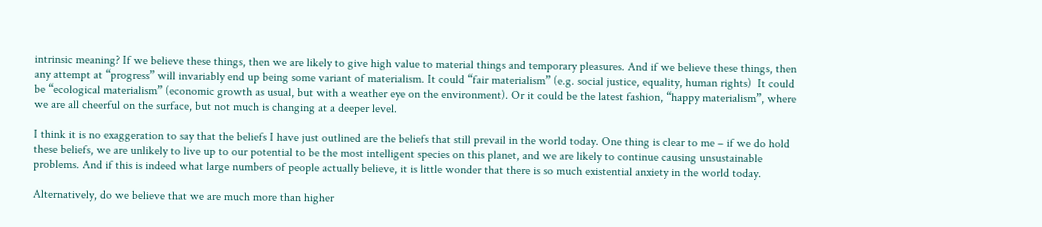intrinsic meaning? If we believe these things, then we are likely to give high value to material things and temporary pleasures. And if we believe these things, then any attempt at “progress” will invariably end up being some variant of materialism. It could “fair materialism” (e.g. social justice, equality, human rights)  It could be “ecological materialism” (economic growth as usual, but with a weather eye on the environment). Or it could be the latest fashion, “happy materialism”, where we are all cheerful on the surface, but not much is changing at a deeper level.

I think it is no exaggeration to say that the beliefs I have just outlined are the beliefs that still prevail in the world today. One thing is clear to me – if we do hold these beliefs, we are unlikely to live up to our potential to be the most intelligent species on this planet, and we are likely to continue causing unsustainable problems. And if this is indeed what large numbers of people actually believe, it is little wonder that there is so much existential anxiety in the world today.

Alternatively, do we believe that we are much more than higher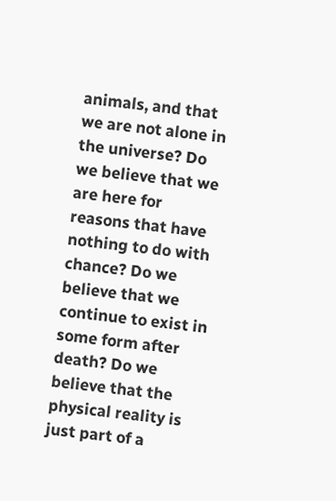animals, and that we are not alone in the universe? Do we believe that we are here for reasons that have nothing to do with chance? Do we believe that we continue to exist in some form after death? Do we believe that the physical reality is just part of a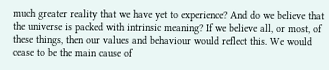much greater reality that we have yet to experience? And do we believe that the universe is packed with intrinsic meaning? If we believe all, or most, of these things, then our values and behaviour would reflect this. We would cease to be the main cause of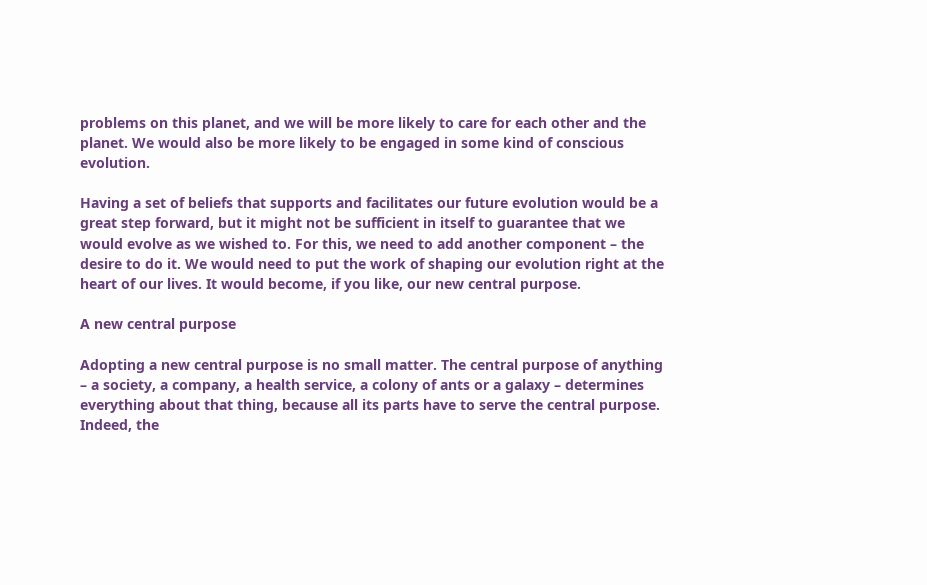problems on this planet, and we will be more likely to care for each other and the planet. We would also be more likely to be engaged in some kind of conscious evolution.

Having a set of beliefs that supports and facilitates our future evolution would be a great step forward, but it might not be sufficient in itself to guarantee that we would evolve as we wished to. For this, we need to add another component – the desire to do it. We would need to put the work of shaping our evolution right at the heart of our lives. It would become, if you like, our new central purpose.

A new central purpose

Adopting a new central purpose is no small matter. The central purpose of anything – a society, a company, a health service, a colony of ants or a galaxy – determines everything about that thing, because all its parts have to serve the central purpose. Indeed, the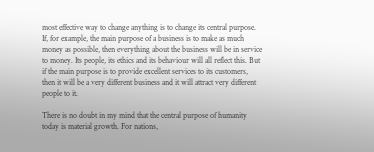most effective way to change anything is to change its central purpose. If, for example, the main purpose of a business is to make as much money as possible, then everything about the business will be in service to money. Its people, its ethics and its behaviour will all reflect this. But if the main purpose is to provide excellent services to its customers, then it will be a very different business and it will attract very different people to it.

There is no doubt in my mind that the central purpose of humanity today is material growth. For nations,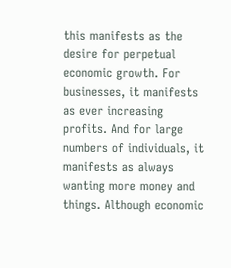this manifests as the desire for perpetual economic growth. For businesses, it manifests as ever increasing profits. And for large numbers of individuals, it manifests as always wanting more money and things. Although economic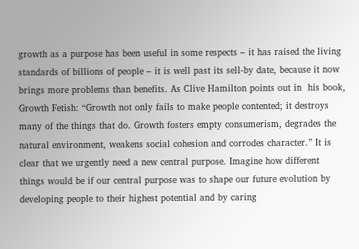growth as a purpose has been useful in some respects – it has raised the living standards of billions of people – it is well past its sell-by date, because it now brings more problems than benefits. As Clive Hamilton points out in  his book, Growth Fetish: “Growth not only fails to make people contented; it destroys many of the things that do. Growth fosters empty consumerism, degrades the natural environment, weakens social cohesion and corrodes character.” It is clear that we urgently need a new central purpose. Imagine how different things would be if our central purpose was to shape our future evolution by developing people to their highest potential and by caring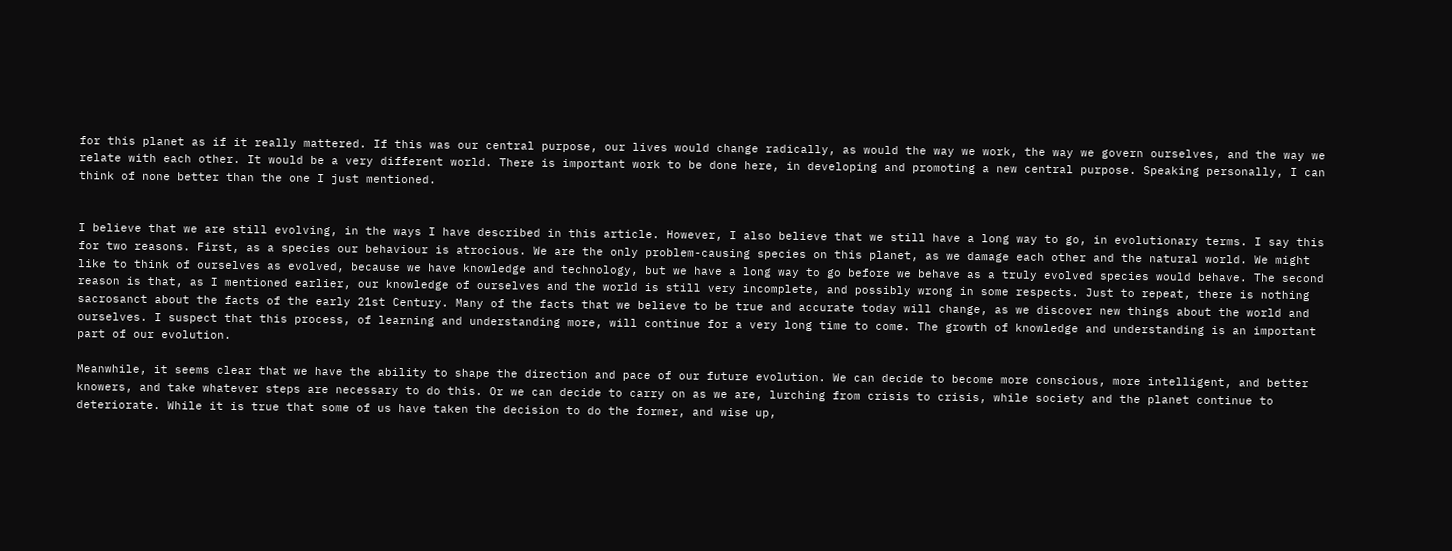for this planet as if it really mattered. If this was our central purpose, our lives would change radically, as would the way we work, the way we govern ourselves, and the way we relate with each other. It would be a very different world. There is important work to be done here, in developing and promoting a new central purpose. Speaking personally, I can think of none better than the one I just mentioned.


I believe that we are still evolving, in the ways I have described in this article. However, I also believe that we still have a long way to go, in evolutionary terms. I say this for two reasons. First, as a species our behaviour is atrocious. We are the only problem-causing species on this planet, as we damage each other and the natural world. We might like to think of ourselves as evolved, because we have knowledge and technology, but we have a long way to go before we behave as a truly evolved species would behave. The second reason is that, as I mentioned earlier, our knowledge of ourselves and the world is still very incomplete, and possibly wrong in some respects. Just to repeat, there is nothing sacrosanct about the facts of the early 21st Century. Many of the facts that we believe to be true and accurate today will change, as we discover new things about the world and ourselves. I suspect that this process, of learning and understanding more, will continue for a very long time to come. The growth of knowledge and understanding is an important part of our evolution.

Meanwhile, it seems clear that we have the ability to shape the direction and pace of our future evolution. We can decide to become more conscious, more intelligent, and better knowers, and take whatever steps are necessary to do this. Or we can decide to carry on as we are, lurching from crisis to crisis, while society and the planet continue to deteriorate. While it is true that some of us have taken the decision to do the former, and wise up,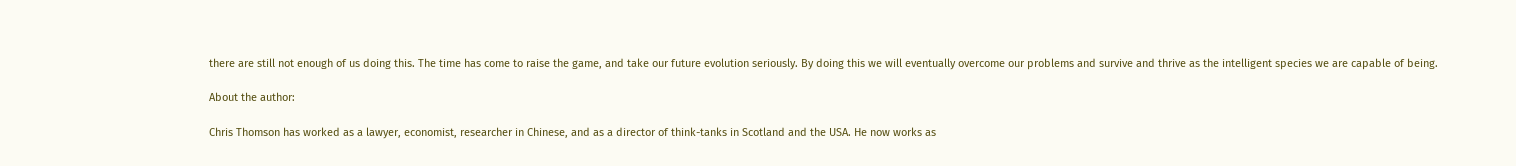there are still not enough of us doing this. The time has come to raise the game, and take our future evolution seriously. By doing this we will eventually overcome our problems and survive and thrive as the intelligent species we are capable of being.

About the author:

Chris Thomson has worked as a lawyer, economist, researcher in Chinese, and as a director of think-tanks in Scotland and the USA. He now works as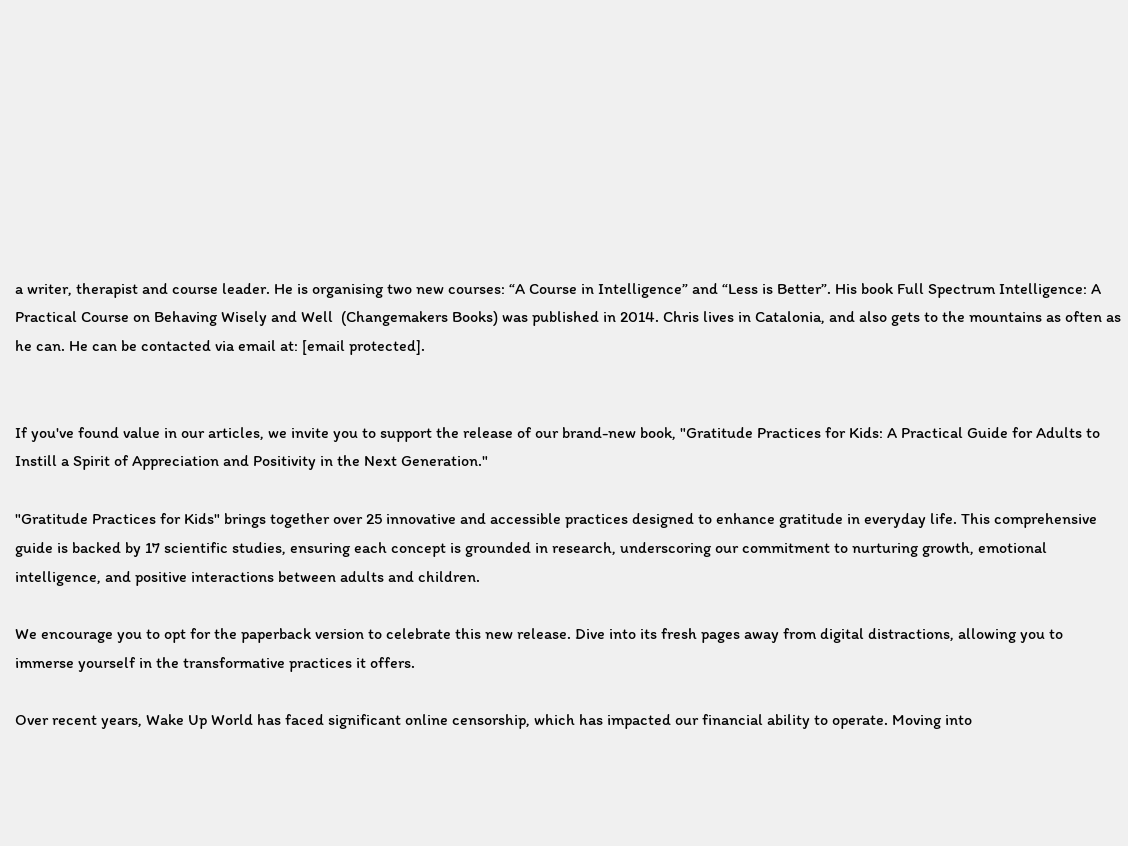a writer, therapist and course leader. He is organising two new courses: “A Course in Intelligence” and “Less is Better”. His book Full Spectrum Intelligence: A Practical Course on Behaving Wisely and Well  (Changemakers Books) was published in 2014. Chris lives in Catalonia, and also gets to the mountains as often as he can. He can be contacted via email at: [email protected].


If you've found value in our articles, we invite you to support the release of our brand-new book, "Gratitude Practices for Kids: A Practical Guide for Adults to Instill a Spirit of Appreciation and Positivity in the Next Generation."

"Gratitude Practices for Kids" brings together over 25 innovative and accessible practices designed to enhance gratitude in everyday life. This comprehensive guide is backed by 17 scientific studies, ensuring each concept is grounded in research, underscoring our commitment to nurturing growth, emotional intelligence, and positive interactions between adults and children.

We encourage you to opt for the paperback version to celebrate this new release. Dive into its fresh pages away from digital distractions, allowing you to immerse yourself in the transformative practices it offers.

Over recent years, Wake Up World has faced significant online censorship, which has impacted our financial ability to operate. Moving into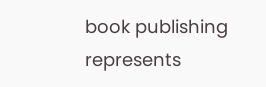book publishing represents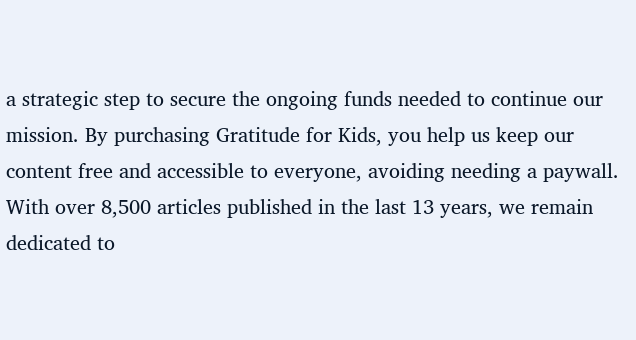a strategic step to secure the ongoing funds needed to continue our mission. By purchasing Gratitude for Kids, you help us keep our content free and accessible to everyone, avoiding needing a paywall. With over 8,500 articles published in the last 13 years, we remain dedicated to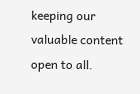keeping our valuable content open to all.